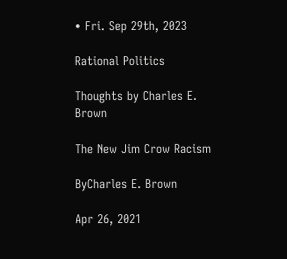• Fri. Sep 29th, 2023

Rational Politics

Thoughts by Charles E. Brown

The New Jim Crow Racism

ByCharles E. Brown

Apr 26, 2021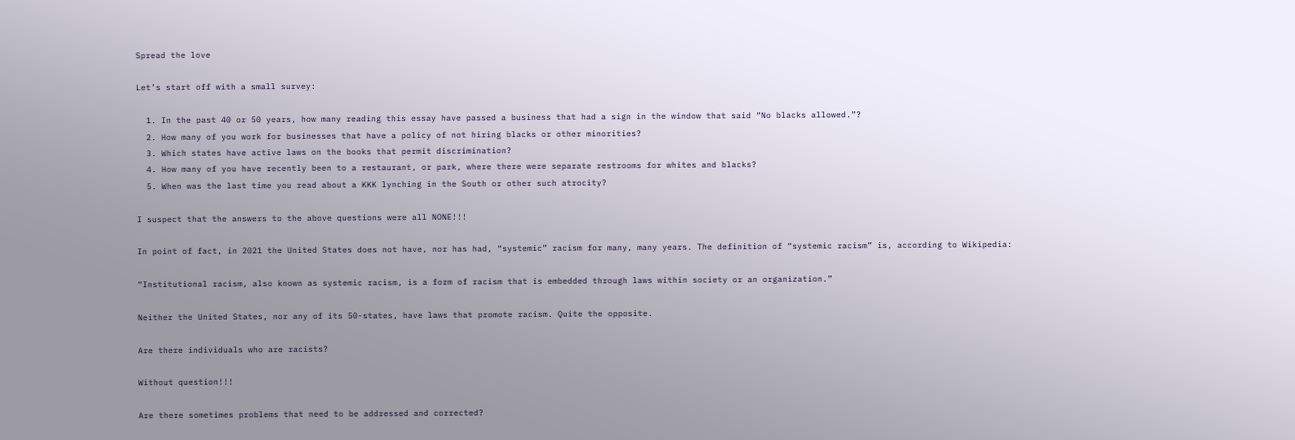Spread the love

Let’s start off with a small survey:

  1. In the past 40 or 50 years, how many reading this essay have passed a business that had a sign in the window that said “No blacks allowed.”?
  2. How many of you work for businesses that have a policy of not hiring blacks or other minorities?
  3. Which states have active laws on the books that permit discrimination?
  4. How many of you have recently been to a restaurant, or park, where there were separate restrooms for whites and blacks?
  5. When was the last time you read about a KKK lynching in the South or other such atrocity?

I suspect that the answers to the above questions were all NONE!!!

In point of fact, in 2021 the United States does not have, nor has had, “systemic” racism for many, many years. The definition of “systemic racism” is, according to Wikipedia:

“Institutional racism, also known as systemic racism, is a form of racism that is embedded through laws within society or an organization.”

Neither the United States, nor any of its 50-states, have laws that promote racism. Quite the opposite.

Are there individuals who are racists?

Without question!!!

Are there sometimes problems that need to be addressed and corrected?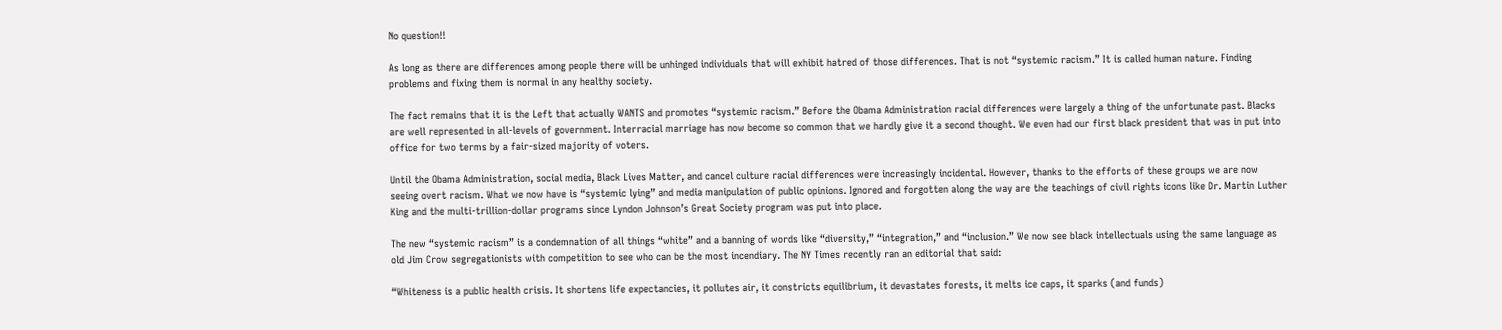No question!!

As long as there are differences among people there will be unhinged individuals that will exhibit hatred of those differences. That is not “systemic racism.” It is called human nature. Finding problems and fixing them is normal in any healthy society.

The fact remains that it is the Left that actually WANTS and promotes “systemic racism.” Before the Obama Administration racial differences were largely a thing of the unfortunate past. Blacks are well represented in all-levels of government. Interracial marriage has now become so common that we hardly give it a second thought. We even had our first black president that was in put into office for two terms by a fair-sized majority of voters.

Until the Obama Administration, social media, Black Lives Matter, and cancel culture racial differences were increasingly incidental. However, thanks to the efforts of these groups we are now seeing overt racism. What we now have is “systemic lying” and media manipulation of public opinions. Ignored and forgotten along the way are the teachings of civil rights icons like Dr. Martin Luther King and the multi-trillion-dollar programs since Lyndon Johnson’s Great Society program was put into place.

The new “systemic racism” is a condemnation of all things “white” and a banning of words like “diversity,” “integration,” and “inclusion.” We now see black intellectuals using the same language as old Jim Crow segregationists with competition to see who can be the most incendiary. The NY Times recently ran an editorial that said:

“Whiteness is a public health crisis. It shortens life expectancies, it pollutes air, it constricts equilibrium, it devastates forests, it melts ice caps, it sparks (and funds)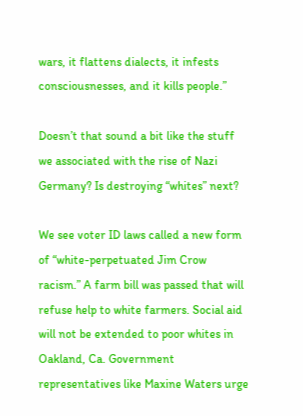wars, it flattens dialects, it infests consciousnesses, and it kills people.”

Doesn’t that sound a bit like the stuff we associated with the rise of Nazi Germany? Is destroying “whites” next?

We see voter ID laws called a new form of “white-perpetuated Jim Crow racism.” A farm bill was passed that will refuse help to white farmers. Social aid will not be extended to poor whites in Oakland, Ca. Government representatives like Maxine Waters urge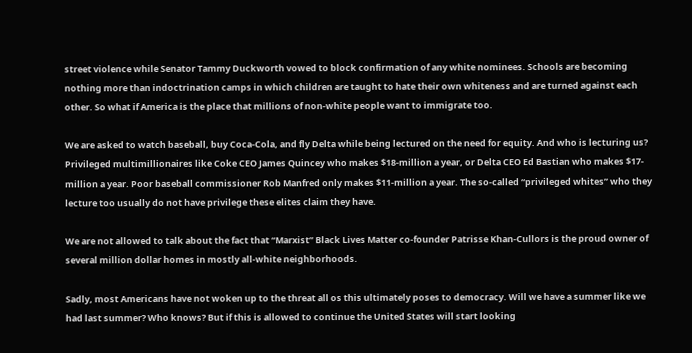street violence while Senator Tammy Duckworth vowed to block confirmation of any white nominees. Schools are becoming nothing more than indoctrination camps in which children are taught to hate their own whiteness and are turned against each other. So what if America is the place that millions of non-white people want to immigrate too.

We are asked to watch baseball, buy Coca-Cola, and fly Delta while being lectured on the need for equity. And who is lecturing us? Privileged multimillionaires like Coke CEO James Quincey who makes $18-million a year, or Delta CEO Ed Bastian who makes $17-million a year. Poor baseball commissioner Rob Manfred only makes $11-million a year. The so-called “privileged whites” who they lecture too usually do not have privilege these elites claim they have.

We are not allowed to talk about the fact that “Marxist” Black Lives Matter co-founder Patrisse Khan-Cullors is the proud owner of several million dollar homes in mostly all-white neighborhoods.

Sadly, most Americans have not woken up to the threat all os this ultimately poses to democracy. Will we have a summer like we had last summer? Who knows? But if this is allowed to continue the United States will start looking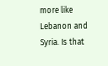more like Lebanon and Syria. Is that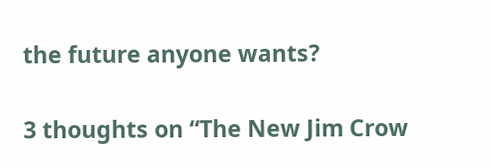the future anyone wants?

3 thoughts on “The New Jim Crow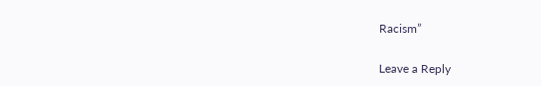Racism”

Leave a Reply